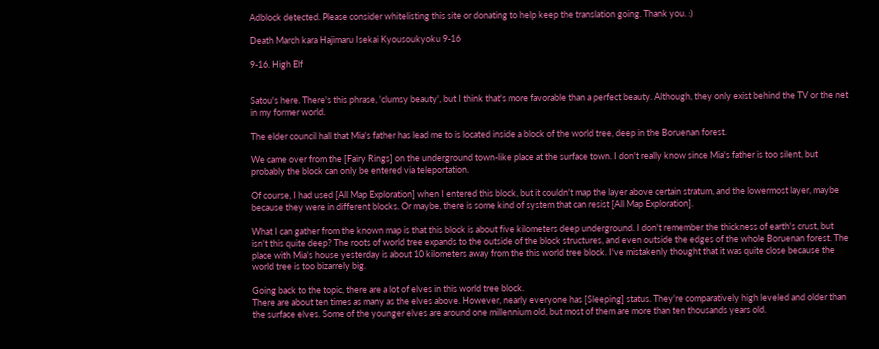Adblock detected. Please consider whitelisting this site or donating to help keep the translation going. Thank you. :)

Death March kara Hajimaru Isekai Kyousoukyoku 9-16

9-16. High Elf


Satou's here. There's this phrase, 'clumsy beauty', but I think that's more favorable than a perfect beauty. Although, they only exist behind the TV or the net in my former world.

The elder council hall that Mia's father has lead me to is located inside a block of the world tree, deep in the Boruenan forest.

We came over from the [Fairy Rings] on the underground town-like place at the surface town. I don't really know since Mia's father is too silent, but probably the block can only be entered via teleportation.

Of course, I had used [All Map Exploration] when I entered this block, but it couldn't map the layer above certain stratum, and the lowermost layer, maybe because they were in different blocks. Or maybe, there is some kind of system that can resist [All Map Exploration].

What I can gather from the known map is that this block is about five kilometers deep underground. I don't remember the thickness of earth's crust, but isn't this quite deep? The roots of world tree expands to the outside of the block structures, and even outside the edges of the whole Boruenan forest. The place with Mia's house yesterday is about 10 kilometers away from the this world tree block. I've mistakenly thought that it was quite close because the world tree is too bizarrely big.

Going back to the topic, there are a lot of elves in this world tree block.
There are about ten times as many as the elves above. However, nearly everyone has [Sleeping] status. They're comparatively high leveled and older than the surface elves. Some of the younger elves are around one millennium old, but most of them are more than ten thousands years old.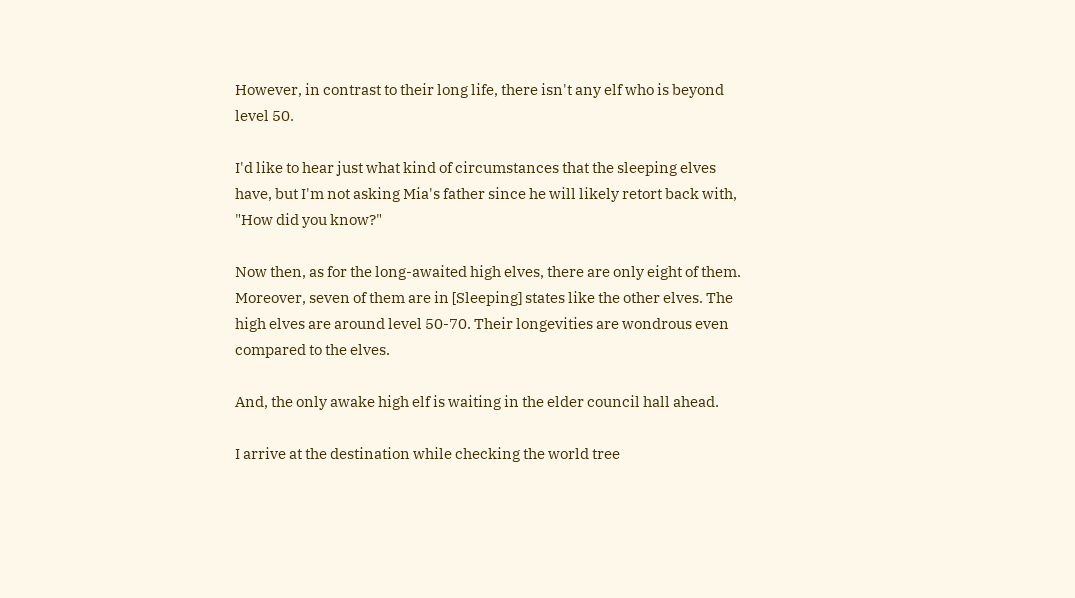However, in contrast to their long life, there isn't any elf who is beyond level 50.

I'd like to hear just what kind of circumstances that the sleeping elves have, but I'm not asking Mia's father since he will likely retort back with, "How did you know?"

Now then, as for the long-awaited high elves, there are only eight of them. Moreover, seven of them are in [Sleeping] states like the other elves. The high elves are around level 50-70. Their longevities are wondrous even compared to the elves.

And, the only awake high elf is waiting in the elder council hall ahead.

I arrive at the destination while checking the world tree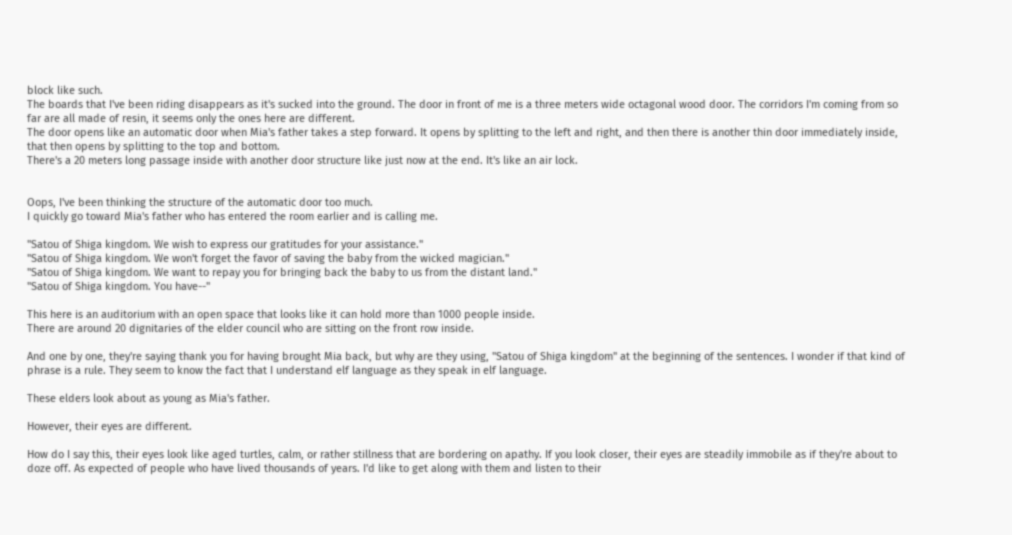block like such.
The boards that I've been riding disappears as it's sucked into the ground. The door in front of me is a three meters wide octagonal wood door. The corridors I'm coming from so far are all made of resin, it seems only the ones here are different.
The door opens like an automatic door when Mia's father takes a step forward. It opens by splitting to the left and right, and then there is another thin door immediately inside, that then opens by splitting to the top and bottom.
There's a 20 meters long passage inside with another door structure like just now at the end. It's like an air lock.


Oops, I've been thinking the structure of the automatic door too much.
I quickly go toward Mia's father who has entered the room earlier and is calling me.

"Satou of Shiga kingdom. We wish to express our gratitudes for your assistance."
"Satou of Shiga kingdom. We won't forget the favor of saving the baby from the wicked magician."
"Satou of Shiga kingdom. We want to repay you for bringing back the baby to us from the distant land."
"Satou of Shiga kingdom. You have--"

This here is an auditorium with an open space that looks like it can hold more than 1000 people inside.
There are around 20 dignitaries of the elder council who are sitting on the front row inside.

And one by one, they're saying thank you for having brought Mia back, but why are they using, "Satou of Shiga kingdom" at the beginning of the sentences. I wonder if that kind of phrase is a rule. They seem to know the fact that I understand elf language as they speak in elf language.

These elders look about as young as Mia's father.

However, their eyes are different.

How do I say this, their eyes look like aged turtles, calm, or rather stillness that are bordering on apathy. If you look closer, their eyes are steadily immobile as if they're about to doze off. As expected of people who have lived thousands of years. I'd like to get along with them and listen to their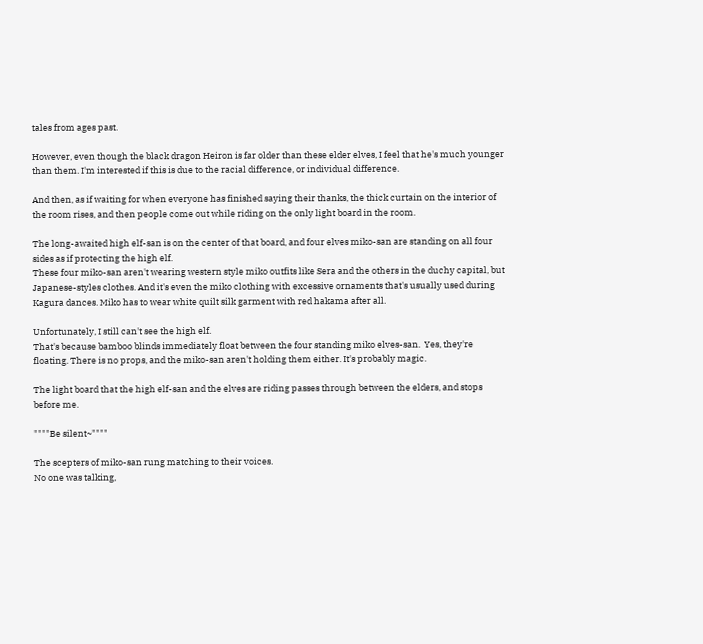tales from ages past.

However, even though the black dragon Heiron is far older than these elder elves, I feel that he's much younger than them. I'm interested if this is due to the racial difference, or individual difference.

And then, as if waiting for when everyone has finished saying their thanks, the thick curtain on the interior of the room rises, and then people come out while riding on the only light board in the room.

The long-awaited high elf-san is on the center of that board, and four elves miko-san are standing on all four sides as if protecting the high elf.
These four miko-san aren't wearing western style miko outfits like Sera and the others in the duchy capital, but Japanese-styles clothes. And it's even the miko clothing with excessive ornaments that's usually used during Kagura dances. Miko has to wear white quilt silk garment with red hakama after all.

Unfortunately, I still can't see the high elf.
That's because bamboo blinds immediately float between the four standing miko elves-san.  Yes, they're floating. There is no props, and the miko-san aren't holding them either. It's probably magic.

The light board that the high elf-san and the elves are riding passes through between the elders, and stops before me.

""""Be silent~""""

The scepters of miko-san rung matching to their voices.
No one was talking,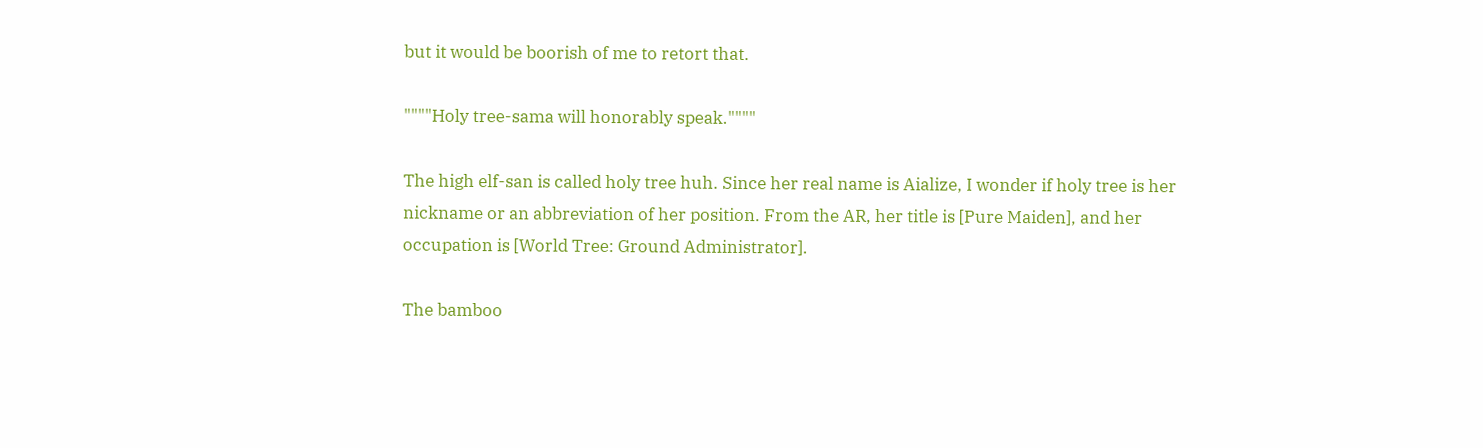but it would be boorish of me to retort that.

""""Holy tree-sama will honorably speak.""""

The high elf-san is called holy tree huh. Since her real name is Aialize, I wonder if holy tree is her nickname or an abbreviation of her position. From the AR, her title is [Pure Maiden], and her occupation is [World Tree: Ground Administrator].

The bamboo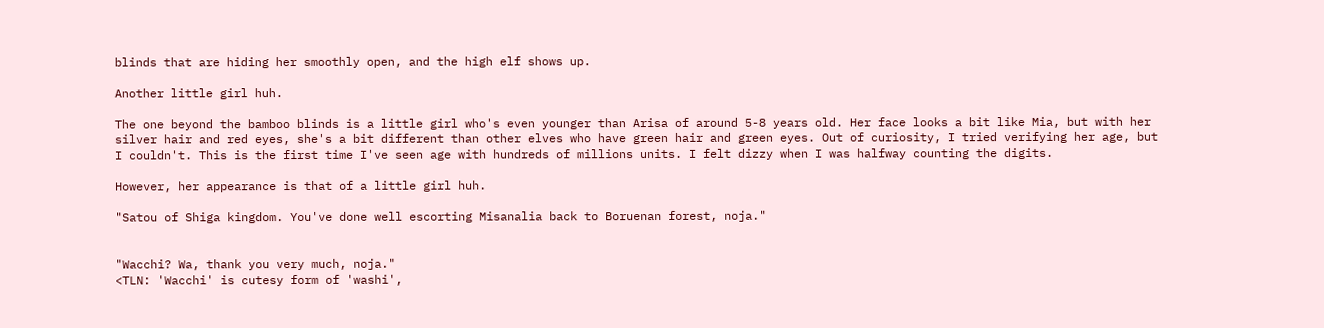blinds that are hiding her smoothly open, and the high elf shows up.

Another little girl huh.

The one beyond the bamboo blinds is a little girl who's even younger than Arisa of around 5-8 years old. Her face looks a bit like Mia, but with her silver hair and red eyes, she's a bit different than other elves who have green hair and green eyes. Out of curiosity, I tried verifying her age, but I couldn't. This is the first time I've seen age with hundreds of millions units. I felt dizzy when I was halfway counting the digits.

However, her appearance is that of a little girl huh.

"Satou of Shiga kingdom. You've done well escorting Misanalia back to Boruenan forest, noja."


"Wacchi? Wa, thank you very much, noja."
<TLN: 'Wacchi' is cutesy form of 'washi',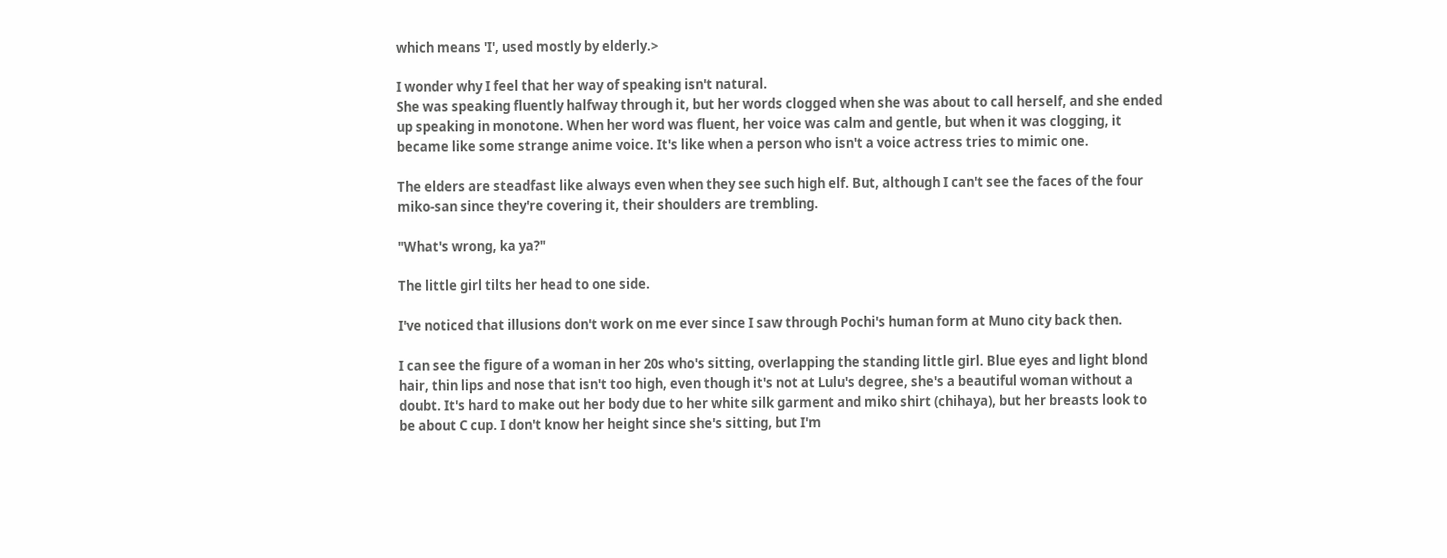which means 'I', used mostly by elderly.>

I wonder why I feel that her way of speaking isn't natural.
She was speaking fluently halfway through it, but her words clogged when she was about to call herself, and she ended up speaking in monotone. When her word was fluent, her voice was calm and gentle, but when it was clogging, it became like some strange anime voice. It's like when a person who isn't a voice actress tries to mimic one.

The elders are steadfast like always even when they see such high elf. But, although I can't see the faces of the four miko-san since they're covering it, their shoulders are trembling.

"What's wrong, ka ya?"

The little girl tilts her head to one side.

I've noticed that illusions don't work on me ever since I saw through Pochi's human form at Muno city back then.

I can see the figure of a woman in her 20s who's sitting, overlapping the standing little girl. Blue eyes and light blond hair, thin lips and nose that isn't too high, even though it's not at Lulu's degree, she's a beautiful woman without a doubt. It's hard to make out her body due to her white silk garment and miko shirt (chihaya), but her breasts look to be about C cup. I don't know her height since she's sitting, but I'm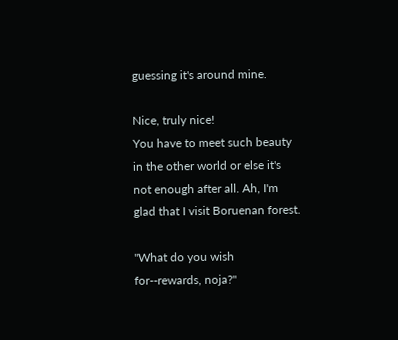guessing it's around mine.

Nice, truly nice!
You have to meet such beauty in the other world or else it's not enough after all. Ah, I'm glad that I visit Boruenan forest.

"What do you wish for--rewards, noja?"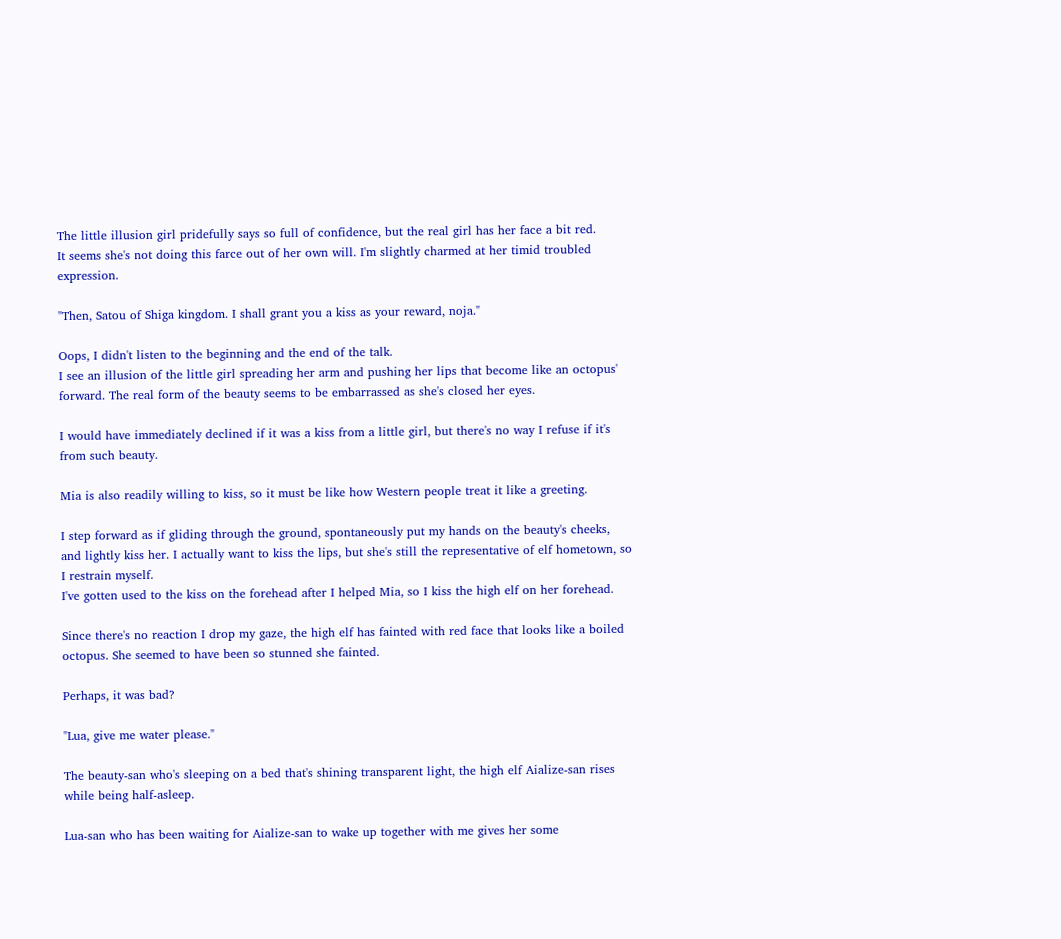The little illusion girl pridefully says so full of confidence, but the real girl has her face a bit red.
It seems she's not doing this farce out of her own will. I'm slightly charmed at her timid troubled expression.

"Then, Satou of Shiga kingdom. I shall grant you a kiss as your reward, noja."

Oops, I didn't listen to the beginning and the end of the talk.
I see an illusion of the little girl spreading her arm and pushing her lips that become like an octopus' forward. The real form of the beauty seems to be embarrassed as she's closed her eyes.

I would have immediately declined if it was a kiss from a little girl, but there's no way I refuse if it's from such beauty.

Mia is also readily willing to kiss, so it must be like how Western people treat it like a greeting.

I step forward as if gliding through the ground, spontaneously put my hands on the beauty's cheeks, and lightly kiss her. I actually want to kiss the lips, but she's still the representative of elf hometown, so I restrain myself.
I've gotten used to the kiss on the forehead after I helped Mia, so I kiss the high elf on her forehead.

Since there's no reaction I drop my gaze, the high elf has fainted with red face that looks like a boiled octopus. She seemed to have been so stunned she fainted.

Perhaps, it was bad?

"Lua, give me water please."

The beauty-san who's sleeping on a bed that's shining transparent light, the high elf Aialize-san rises while being half-asleep.

Lua-san who has been waiting for Aialize-san to wake up together with me gives her some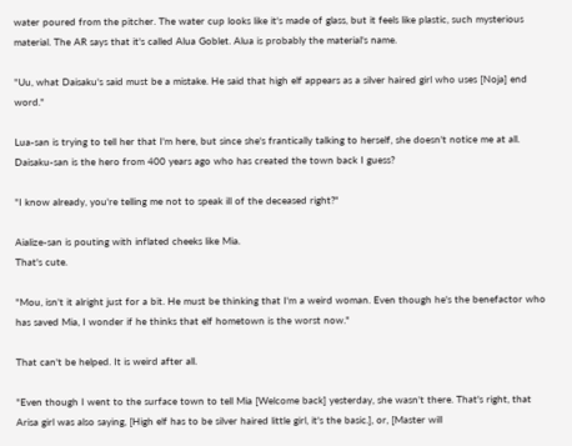water poured from the pitcher. The water cup looks like it's made of glass, but it feels like plastic, such mysterious material. The AR says that it's called Alua Goblet. Alua is probably the material's name.

"Uu, what Daisaku's said must be a mistake. He said that high elf appears as a silver haired girl who uses [Noja] end word."

Lua-san is trying to tell her that I'm here, but since she's frantically talking to herself, she doesn't notice me at all.
Daisaku-san is the hero from 400 years ago who has created the town back I guess?

"I know already, you're telling me not to speak ill of the deceased right?"

Aialize-san is pouting with inflated cheeks like Mia.
That's cute.

"Mou, isn't it alright just for a bit. He must be thinking that I'm a weird woman. Even though he's the benefactor who has saved Mia, I wonder if he thinks that elf hometown is the worst now."

That can't be helped. It is weird after all.

"Even though I went to the surface town to tell Mia [Welcome back] yesterday, she wasn't there. That's right, that Arisa girl was also saying, [High elf has to be silver haired little girl, it's the basic.], or, [Master will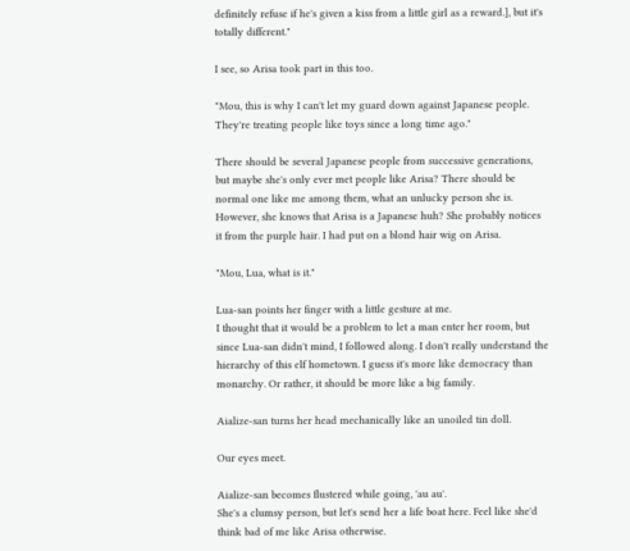definitely refuse if he's given a kiss from a little girl as a reward.], but it's totally different."

I see, so Arisa took part in this too.

"Mou, this is why I can't let my guard down against Japanese people. They're treating people like toys since a long time ago."

There should be several Japanese people from successive generations, but maybe she's only ever met people like Arisa? There should be normal one like me among them, what an unlucky person she is.
However, she knows that Arisa is a Japanese huh? She probably notices it from the purple hair. I had put on a blond hair wig on Arisa.

"Mou, Lua, what is it."

Lua-san points her finger with a little gesture at me.
I thought that it would be a problem to let a man enter her room, but since Lua-san didn't mind, I followed along. I don't really understand the hierarchy of this elf hometown. I guess it's more like democracy than monarchy. Or rather, it should be more like a big family.

Aialize-san turns her head mechanically like an unoiled tin doll.

Our eyes meet.

Aialize-san becomes flustered while going, 'au au'.
She's a clumsy person, but let's send her a life boat here. Feel like she'd think bad of me like Arisa otherwise.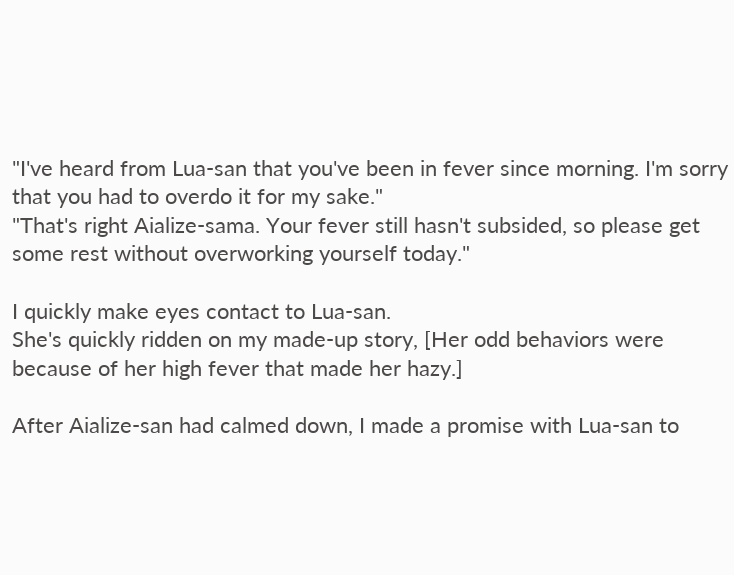"I've heard from Lua-san that you've been in fever since morning. I'm sorry that you had to overdo it for my sake."
"That's right Aialize-sama. Your fever still hasn't subsided, so please get some rest without overworking yourself today."

I quickly make eyes contact to Lua-san.
She's quickly ridden on my made-up story, [Her odd behaviors were because of her high fever that made her hazy.]

After Aialize-san had calmed down, I made a promise with Lua-san to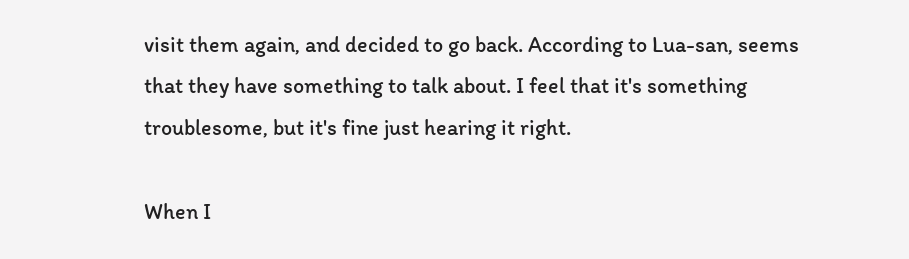visit them again, and decided to go back. According to Lua-san, seems that they have something to talk about. I feel that it's something troublesome, but it's fine just hearing it right.

When I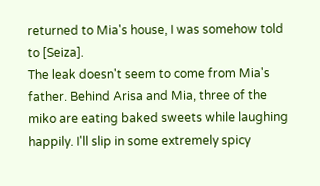returned to Mia's house, I was somehow told to [Seiza].
The leak doesn't seem to come from Mia's father. Behind Arisa and Mia, three of the miko are eating baked sweets while laughing happily. I'll slip in some extremely spicy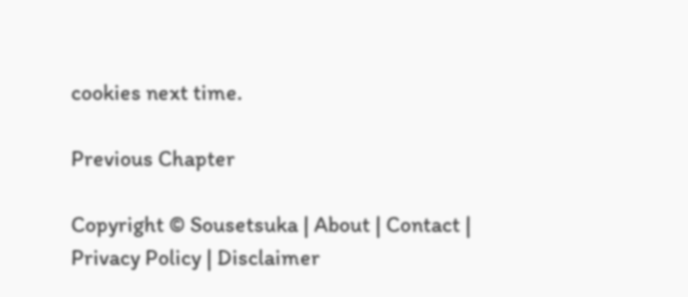cookies next time.

Previous Chapter

Copyright © Sousetsuka | About | Contact | Privacy Policy | Disclaimer